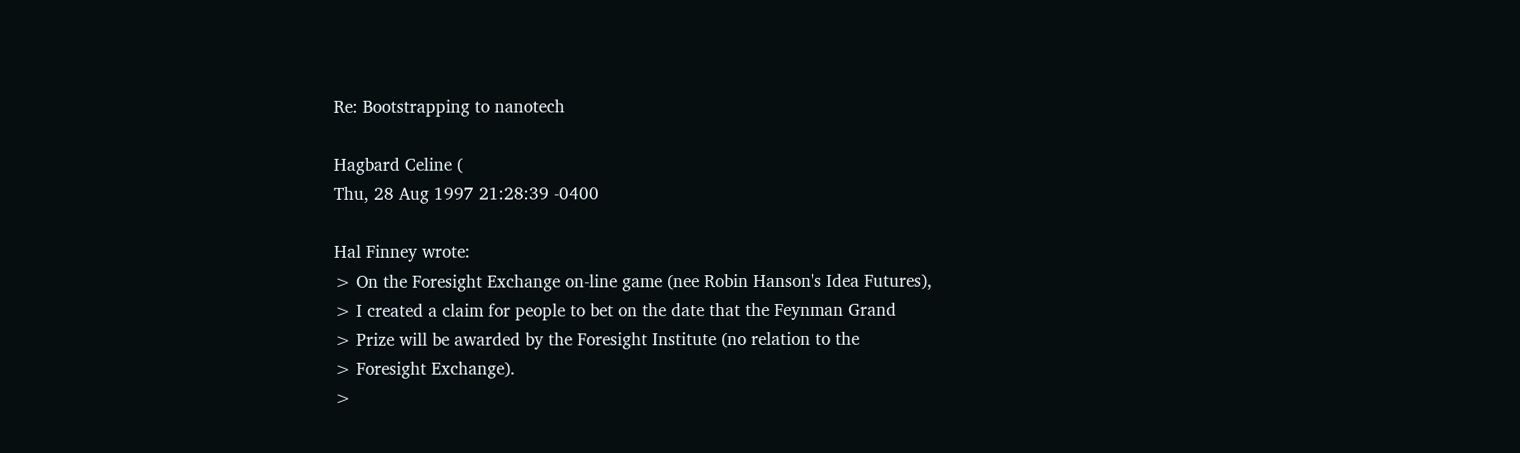Re: Bootstrapping to nanotech

Hagbard Celine (
Thu, 28 Aug 1997 21:28:39 -0400

Hal Finney wrote:
> On the Foresight Exchange on-line game (nee Robin Hanson's Idea Futures),
> I created a claim for people to bet on the date that the Feynman Grand
> Prize will be awarded by the Foresight Institute (no relation to the
> Foresight Exchange).
>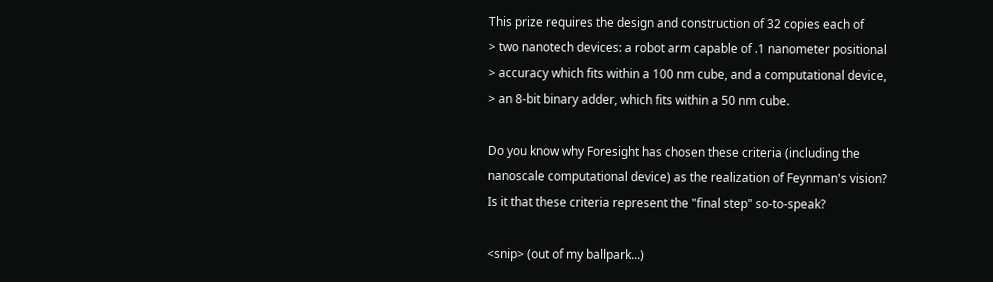This prize requires the design and construction of 32 copies each of
> two nanotech devices: a robot arm capable of .1 nanometer positional
> accuracy which fits within a 100 nm cube, and a computational device,
> an 8-bit binary adder, which fits within a 50 nm cube.

Do you know why Foresight has chosen these criteria (including the
nanoscale computational device) as the realization of Feynman's vision?
Is it that these criteria represent the "final step" so-to-speak?

<snip> (out of my ballpark...)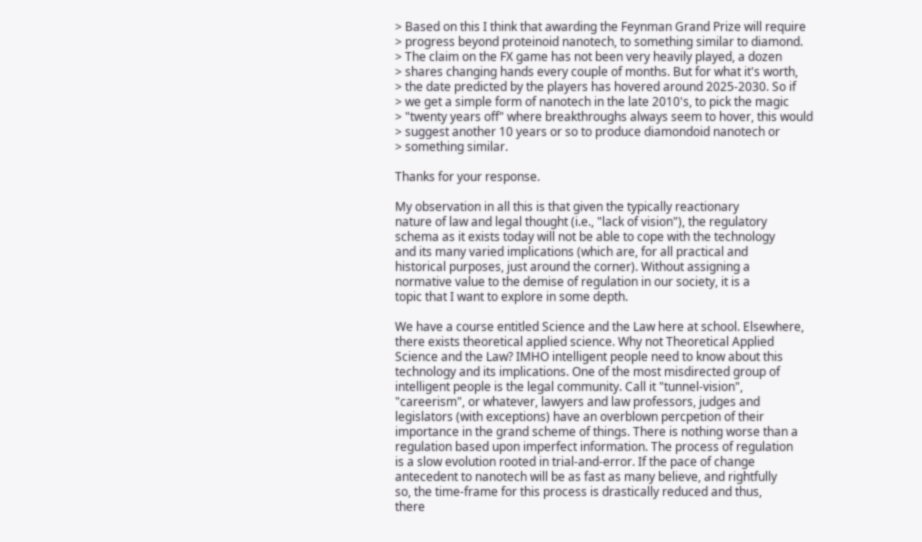> Based on this I think that awarding the Feynman Grand Prize will require
> progress beyond proteinoid nanotech, to something similar to diamond.
> The claim on the FX game has not been very heavily played, a dozen
> shares changing hands every couple of months. But for what it's worth,
> the date predicted by the players has hovered around 2025-2030. So if
> we get a simple form of nanotech in the late 2010's, to pick the magic
> "twenty years off" where breakthroughs always seem to hover, this would
> suggest another 10 years or so to produce diamondoid nanotech or
> something similar.

Thanks for your response.

My observation in all this is that given the typically reactionary
nature of law and legal thought (i.e., "lack of vision"), the regulatory
schema as it exists today will not be able to cope with the technology
and its many varied implications (which are, for all practical and
historical purposes, just around the corner). Without assigning a
normative value to the demise of regulation in our society, it is a
topic that I want to explore in some depth.

We have a course entitled Science and the Law here at school. Elsewhere,
there exists theoretical applied science. Why not Theoretical Applied
Science and the Law? IMHO intelligent people need to know about this
technology and its implications. One of the most misdirected group of
intelligent people is the legal community. Call it "tunnel-vision",
"careerism", or whatever, lawyers and law professors, judges and
legislators (with exceptions) have an overblown percpetion of their
importance in the grand scheme of things. There is nothing worse than a
regulation based upon imperfect information. The process of regulation
is a slow evolution rooted in trial-and-error. If the pace of change
antecedent to nanotech will be as fast as many believe, and rightfully
so, the time-frame for this process is drastically reduced and thus,
there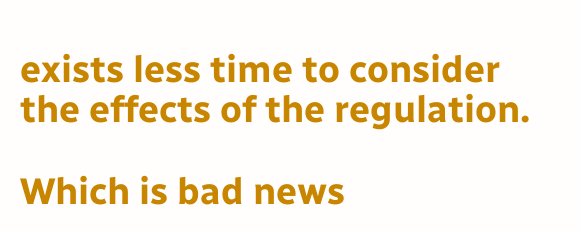exists less time to consider the effects of the regulation.

Which is bad news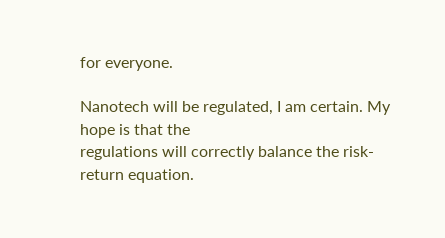for everyone.

Nanotech will be regulated, I am certain. My hope is that the
regulations will correctly balance the risk-return equation.